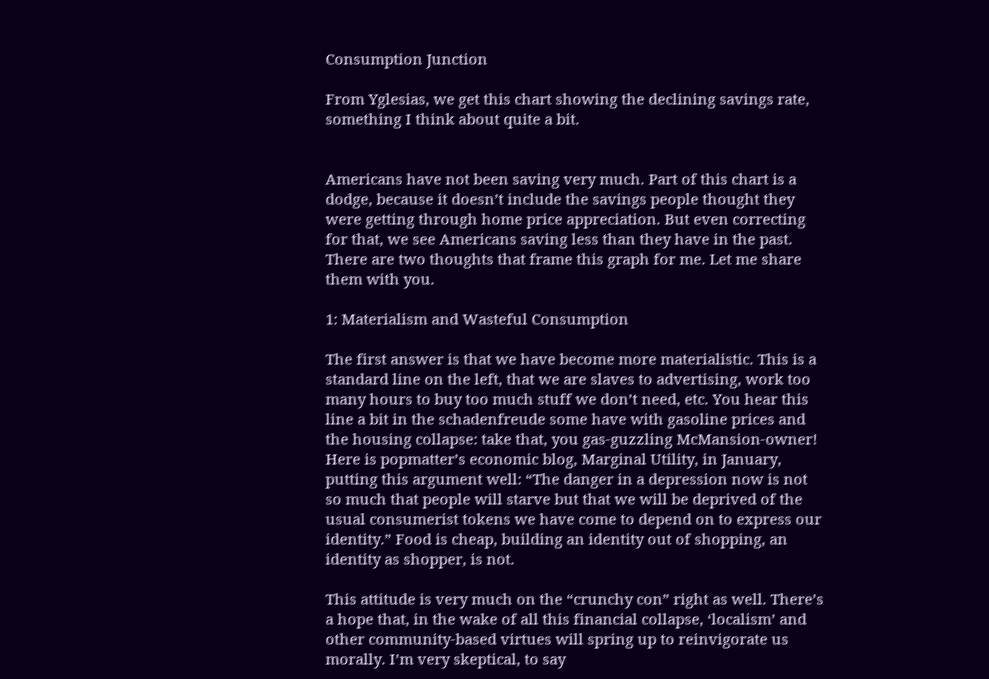Consumption Junction

From Yglesias, we get this chart showing the declining savings rate, something I think about quite a bit.


Americans have not been saving very much. Part of this chart is a dodge, because it doesn’t include the savings people thought they were getting through home price appreciation. But even correcting for that, we see Americans saving less than they have in the past. There are two thoughts that frame this graph for me. Let me share them with you.

1: Materialism and Wasteful Consumption

The first answer is that we have become more materialistic. This is a standard line on the left, that we are slaves to advertising, work too many hours to buy too much stuff we don’t need, etc. You hear this line a bit in the schadenfreude some have with gasoline prices and the housing collapse: take that, you gas-guzzling McMansion-owner! Here is popmatter’s economic blog, Marginal Utility, in January, putting this argument well: “The danger in a depression now is not so much that people will starve but that we will be deprived of the usual consumerist tokens we have come to depend on to express our identity.” Food is cheap, building an identity out of shopping, an identity as shopper, is not.

This attitude is very much on the “crunchy con” right as well. There’s a hope that, in the wake of all this financial collapse, ‘localism’ and other community-based virtues will spring up to reinvigorate us morally. I’m very skeptical, to say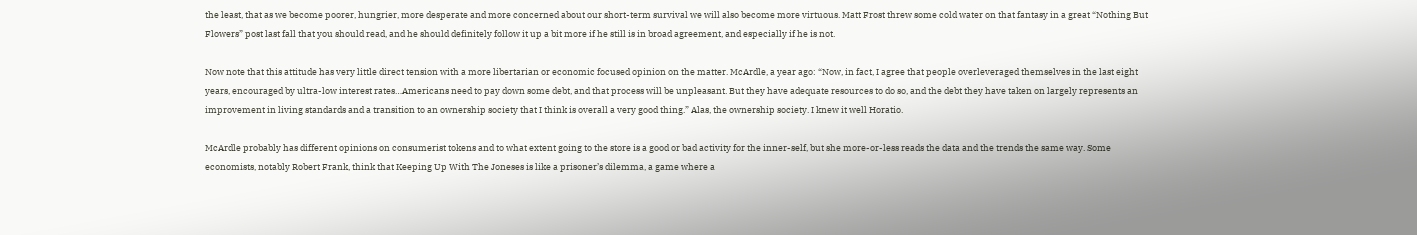the least, that as we become poorer, hungrier, more desperate and more concerned about our short-term survival we will also become more virtuous. Matt Frost threw some cold water on that fantasy in a great “Nothing But Flowers” post last fall that you should read, and he should definitely follow it up a bit more if he still is in broad agreement, and especially if he is not.

Now note that this attitude has very little direct tension with a more libertarian or economic focused opinion on the matter. McArdle, a year ago: “Now, in fact, I agree that people overleveraged themselves in the last eight years, encouraged by ultra-low interest rates…Americans need to pay down some debt, and that process will be unpleasant. But they have adequate resources to do so, and the debt they have taken on largely represents an improvement in living standards and a transition to an ownership society that I think is overall a very good thing.” Alas, the ownership society. I knew it well Horatio.

McArdle probably has different opinions on consumerist tokens and to what extent going to the store is a good or bad activity for the inner-self, but she more-or-less reads the data and the trends the same way. Some economists, notably Robert Frank, think that Keeping Up With The Joneses is like a prisoner’s dilemma, a game where a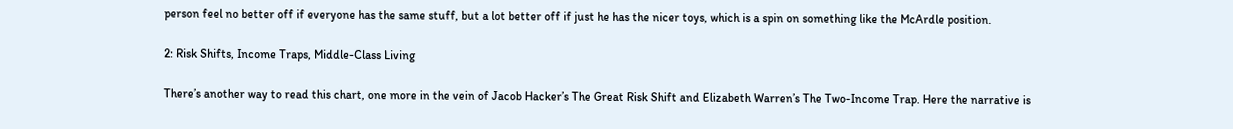person feel no better off if everyone has the same stuff, but a lot better off if just he has the nicer toys, which is a spin on something like the McArdle position.

2: Risk Shifts, Income Traps, Middle-Class Living

There’s another way to read this chart, one more in the vein of Jacob Hacker’s The Great Risk Shift and Elizabeth Warren’s The Two-Income Trap. Here the narrative is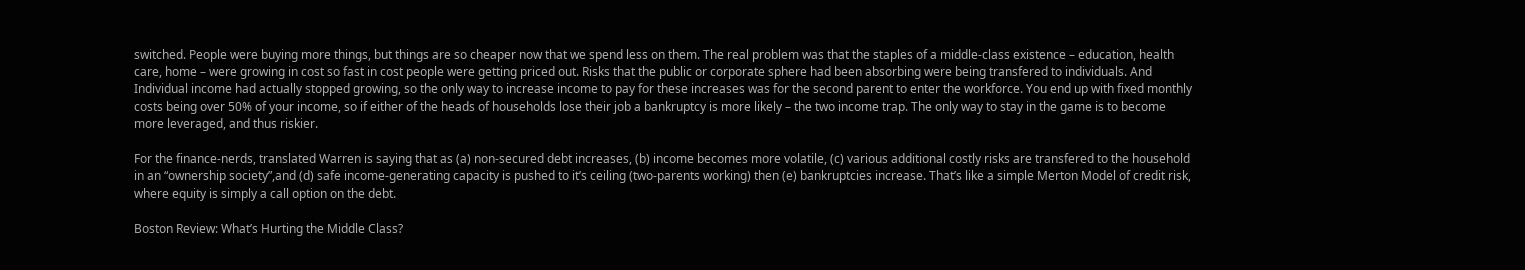switched. People were buying more things, but things are so cheaper now that we spend less on them. The real problem was that the staples of a middle-class existence – education, health care, home – were growing in cost so fast in cost people were getting priced out. Risks that the public or corporate sphere had been absorbing were being transfered to individuals. And Individual income had actually stopped growing, so the only way to increase income to pay for these increases was for the second parent to enter the workforce. You end up with fixed monthly costs being over 50% of your income, so if either of the heads of households lose their job a bankruptcy is more likely – the two income trap. The only way to stay in the game is to become more leveraged, and thus riskier.

For the finance-nerds, translated Warren is saying that as (a) non-secured debt increases, (b) income becomes more volatile, (c) various additional costly risks are transfered to the household in an “ownership society”,and (d) safe income-generating capacity is pushed to it’s ceiling (two-parents working) then (e) bankruptcies increase. That’s like a simple Merton Model of credit risk, where equity is simply a call option on the debt.

Boston Review: What’s Hurting the Middle Class?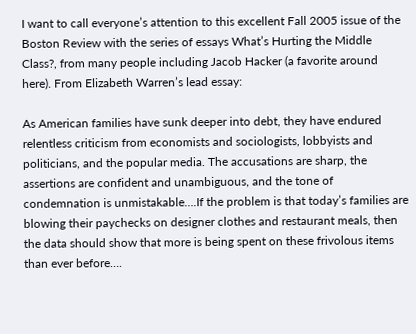I want to call everyone’s attention to this excellent Fall 2005 issue of the Boston Review with the series of essays What’s Hurting the Middle Class?, from many people including Jacob Hacker (a favorite around here). From Elizabeth Warren’s lead essay:

As American families have sunk deeper into debt, they have endured relentless criticism from economists and sociologists, lobbyists and politicians, and the popular media. The accusations are sharp, the assertions are confident and unambiguous, and the tone of condemnation is unmistakable….If the problem is that today’s families are blowing their paychecks on designer clothes and restaurant meals, then the data should show that more is being spent on these frivolous items than ever before….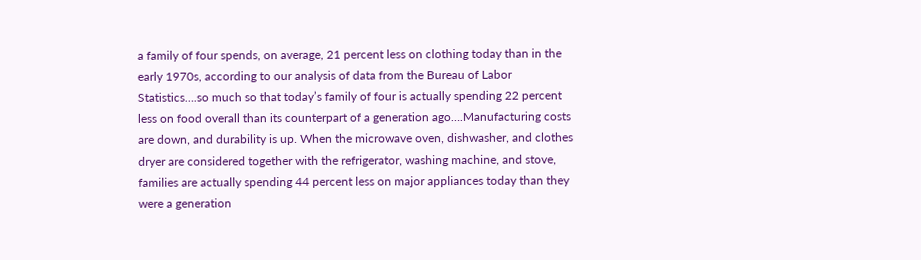a family of four spends, on average, 21 percent less on clothing today than in the early 1970s, according to our analysis of data from the Bureau of Labor Statistics….so much so that today’s family of four is actually spending 22 percent less on food overall than its counterpart of a generation ago….Manufacturing costs are down, and durability is up. When the microwave oven, dishwasher, and clothes dryer are considered together with the refrigerator, washing machine, and stove, families are actually spending 44 percent less on major appliances today than they were a generation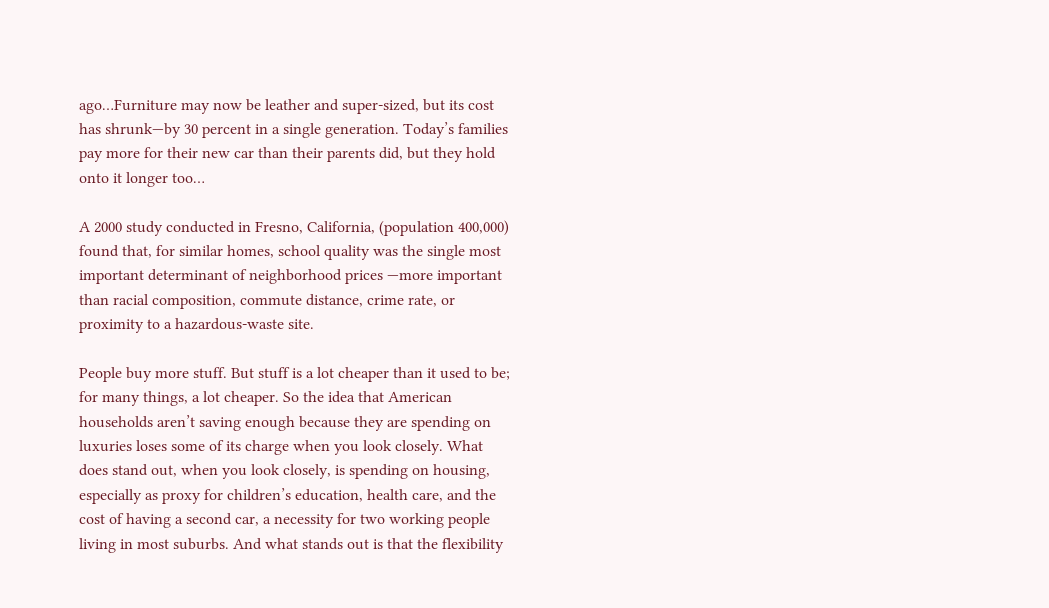ago…Furniture may now be leather and super-sized, but its cost has shrunk—by 30 percent in a single generation. Today’s families pay more for their new car than their parents did, but they hold onto it longer too…

A 2000 study conducted in Fresno, California, (population 400,000) found that, for similar homes, school quality was the single most important determinant of neighborhood prices —more important than racial composition, commute distance, crime rate, or proximity to a hazardous-waste site.

People buy more stuff. But stuff is a lot cheaper than it used to be; for many things, a lot cheaper. So the idea that American households aren’t saving enough because they are spending on luxuries loses some of its charge when you look closely. What does stand out, when you look closely, is spending on housing, especially as proxy for children’s education, health care, and the cost of having a second car, a necessity for two working people living in most suburbs. And what stands out is that the flexibility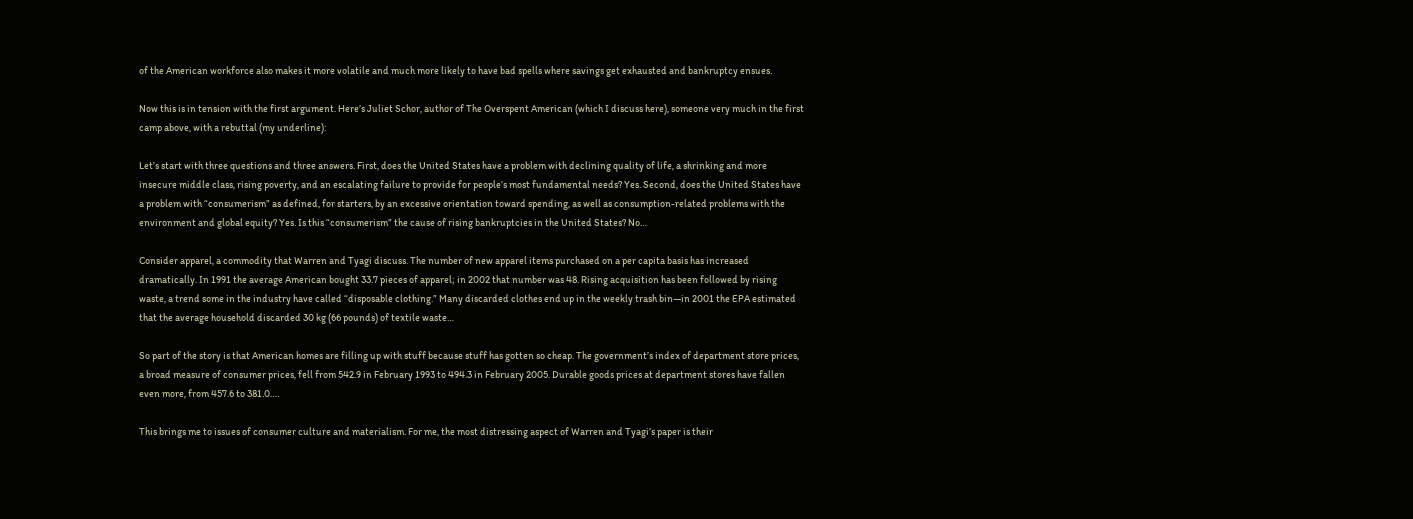of the American workforce also makes it more volatile and much more likely to have bad spells where savings get exhausted and bankruptcy ensues.

Now this is in tension with the first argument. Here’s Juliet Schor, author of The Overspent American (which I discuss here), someone very much in the first camp above, with a rebuttal (my underline):

Let’s start with three questions and three answers. First, does the United States have a problem with declining quality of life, a shrinking and more insecure middle class, rising poverty, and an escalating failure to provide for people’s most fundamental needs? Yes. Second, does the United States have a problem with “consumerism” as defined, for starters, by an excessive orientation toward spending, as well as consumption-related problems with the environment and global equity? Yes. Is this “consumerism” the cause of rising bankruptcies in the United States? No…

Consider apparel, a commodity that Warren and Tyagi discuss. The number of new apparel items purchased on a per capita basis has increased dramatically. In 1991 the average American bought 33.7 pieces of apparel; in 2002 that number was 48. Rising acquisition has been followed by rising waste, a trend some in the industry have called “disposable clothing.” Many discarded clothes end up in the weekly trash bin—in 2001 the EPA estimated that the average household discarded 30 kg (66 pounds) of textile waste…

So part of the story is that American homes are filling up with stuff because stuff has gotten so cheap. The government’s index of department store prices, a broad measure of consumer prices, fell from 542.9 in February 1993 to 494.3 in February 2005. Durable goods prices at department stores have fallen even more, from 457.6 to 381.0….

This brings me to issues of consumer culture and materialism. For me, the most distressing aspect of Warren and Tyagi’s paper is their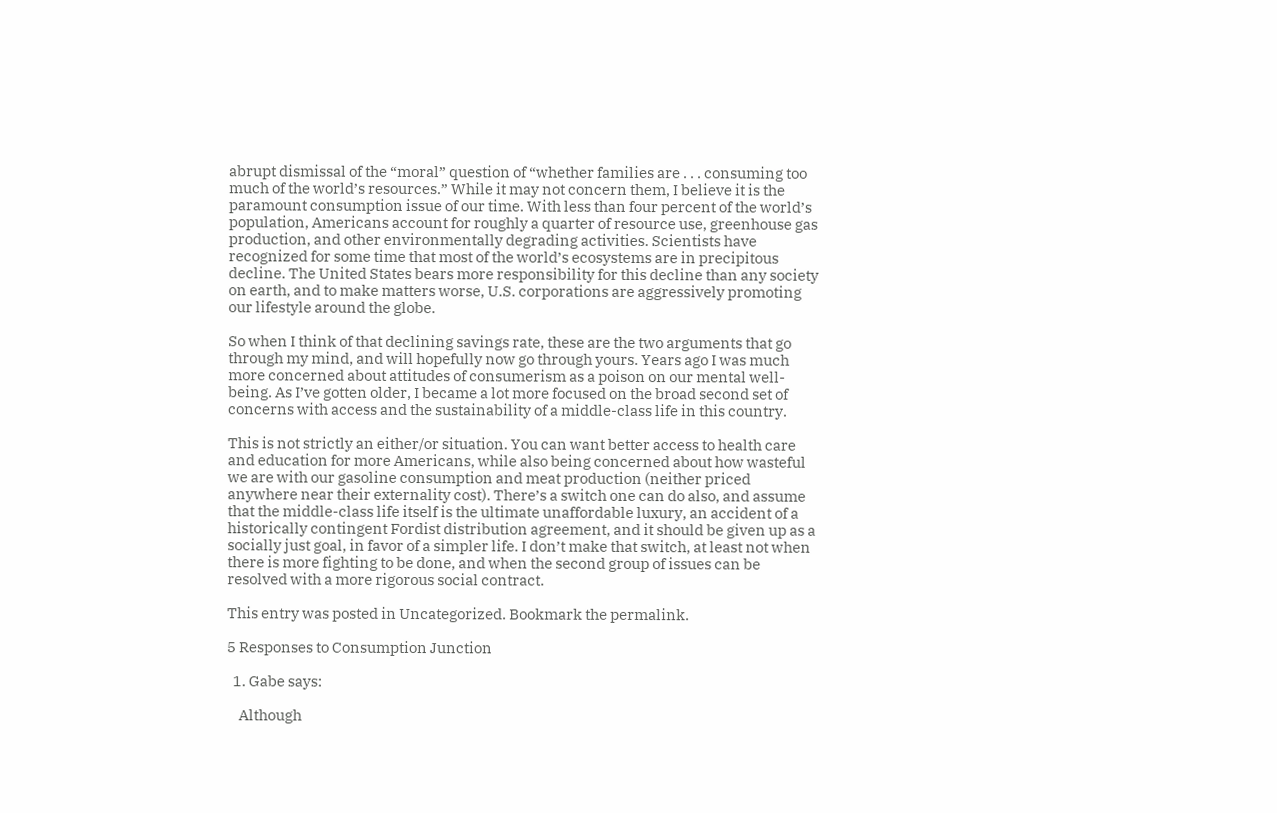abrupt dismissal of the “moral” question of “whether families are . . . consuming too much of the world’s resources.” While it may not concern them, I believe it is the paramount consumption issue of our time. With less than four percent of the world’s population, Americans account for roughly a quarter of resource use, greenhouse gas production, and other environmentally degrading activities. Scientists have recognized for some time that most of the world’s ecosystems are in precipitous decline. The United States bears more responsibility for this decline than any society on earth, and to make matters worse, U.S. corporations are aggressively promoting our lifestyle around the globe.

So when I think of that declining savings rate, these are the two arguments that go through my mind, and will hopefully now go through yours. Years ago I was much more concerned about attitudes of consumerism as a poison on our mental well-being. As I’ve gotten older, I became a lot more focused on the broad second set of concerns with access and the sustainability of a middle-class life in this country.

This is not strictly an either/or situation. You can want better access to health care and education for more Americans, while also being concerned about how wasteful we are with our gasoline consumption and meat production (neither priced anywhere near their externality cost). There’s a switch one can do also, and assume that the middle-class life itself is the ultimate unaffordable luxury, an accident of a historically contingent Fordist distribution agreement, and it should be given up as a socially just goal, in favor of a simpler life. I don’t make that switch, at least not when there is more fighting to be done, and when the second group of issues can be resolved with a more rigorous social contract.

This entry was posted in Uncategorized. Bookmark the permalink.

5 Responses to Consumption Junction

  1. Gabe says:

    Although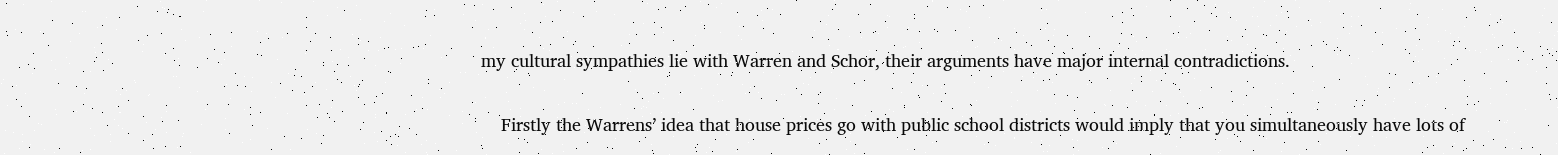my cultural sympathies lie with Warren and Schor, their arguments have major internal contradictions.

    Firstly the Warrens’ idea that house prices go with public school districts would imply that you simultaneously have lots of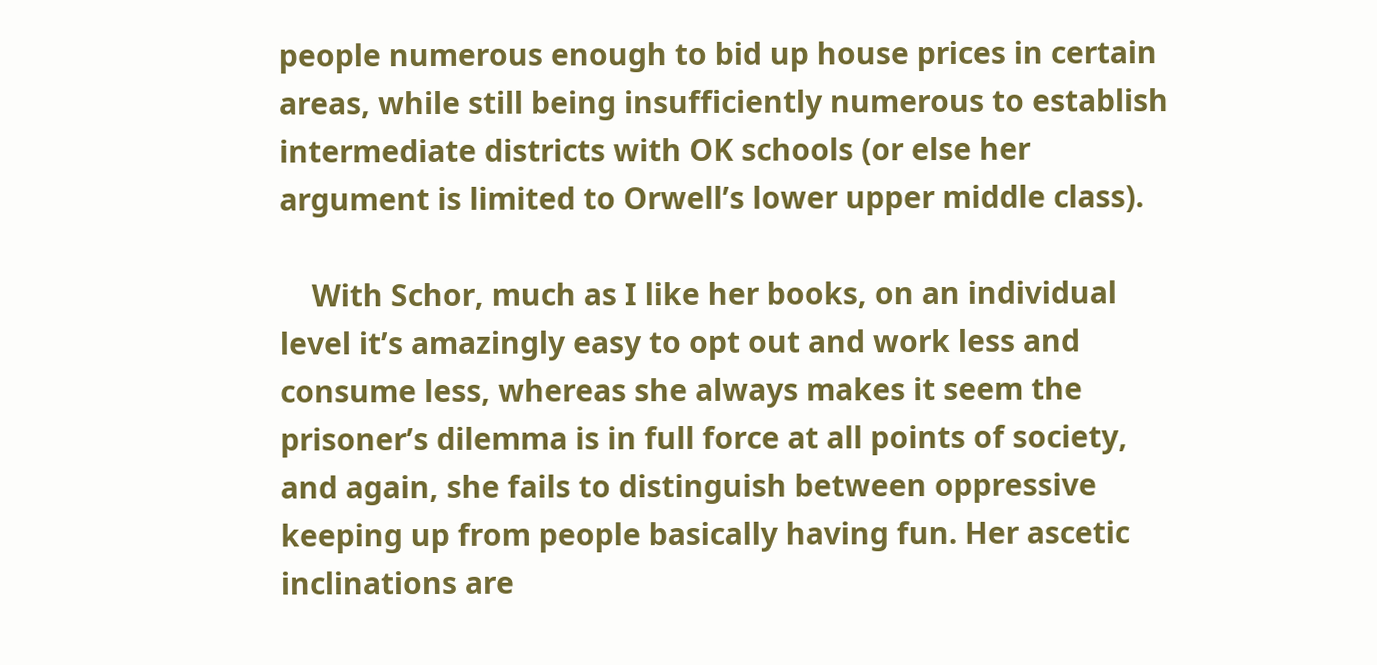people numerous enough to bid up house prices in certain areas, while still being insufficiently numerous to establish intermediate districts with OK schools (or else her argument is limited to Orwell’s lower upper middle class).

    With Schor, much as I like her books, on an individual level it’s amazingly easy to opt out and work less and consume less, whereas she always makes it seem the prisoner’s dilemma is in full force at all points of society, and again, she fails to distinguish between oppressive keeping up from people basically having fun. Her ascetic inclinations are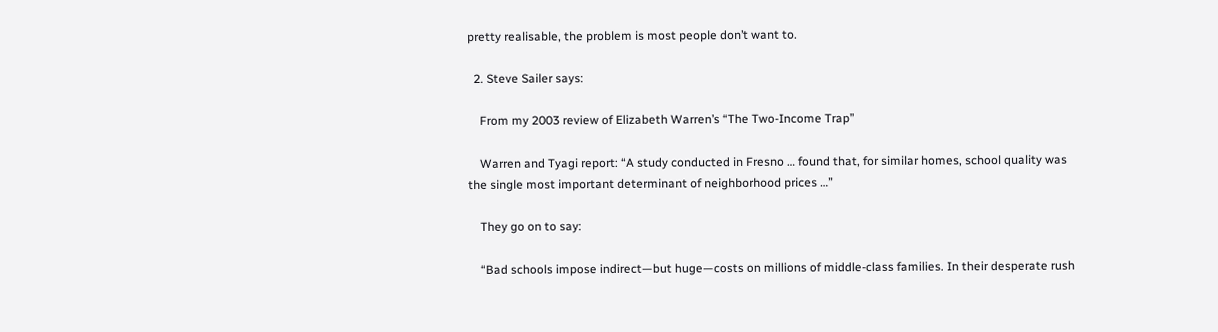pretty realisable, the problem is most people don’t want to.

  2. Steve Sailer says:

    From my 2003 review of Elizabeth Warren’s “The Two-Income Trap”

    Warren and Tyagi report: “A study conducted in Fresno … found that, for similar homes, school quality was the single most important determinant of neighborhood prices …”

    They go on to say:

    “Bad schools impose indirect—but huge—costs on millions of middle-class families. In their desperate rush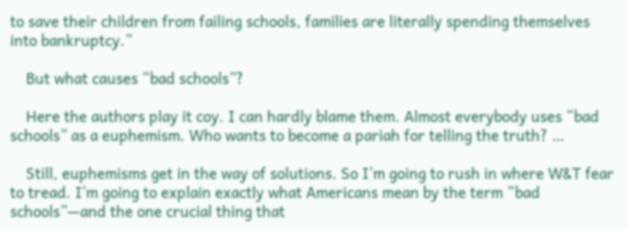to save their children from failing schools, families are literally spending themselves into bankruptcy.”

    But what causes “bad schools”?

    Here the authors play it coy. I can hardly blame them. Almost everybody uses “bad schools” as a euphemism. Who wants to become a pariah for telling the truth? …

    Still, euphemisms get in the way of solutions. So I’m going to rush in where W&T fear to tread. I’m going to explain exactly what Americans mean by the term “bad schools”—and the one crucial thing that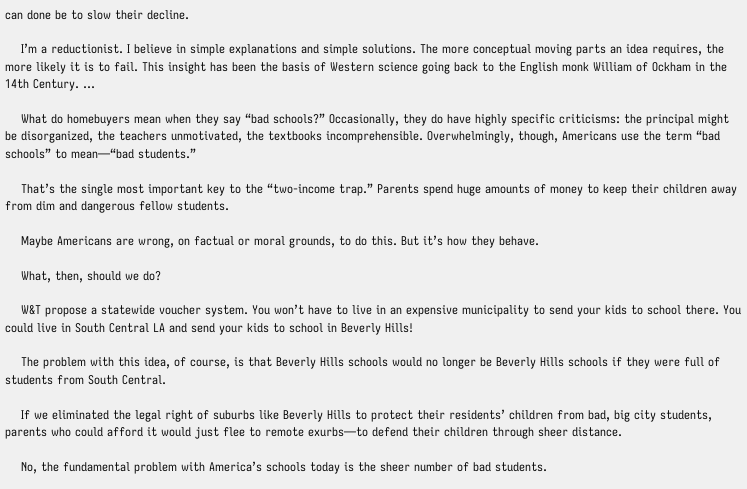can done be to slow their decline.

    I’m a reductionist. I believe in simple explanations and simple solutions. The more conceptual moving parts an idea requires, the more likely it is to fail. This insight has been the basis of Western science going back to the English monk William of Ockham in the 14th Century. …

    What do homebuyers mean when they say “bad schools?” Occasionally, they do have highly specific criticisms: the principal might be disorganized, the teachers unmotivated, the textbooks incomprehensible. Overwhelmingly, though, Americans use the term “bad schools” to mean—“bad students.”

    That’s the single most important key to the “two-income trap.” Parents spend huge amounts of money to keep their children away from dim and dangerous fellow students.

    Maybe Americans are wrong, on factual or moral grounds, to do this. But it’s how they behave.

    What, then, should we do?

    W&T propose a statewide voucher system. You won’t have to live in an expensive municipality to send your kids to school there. You could live in South Central LA and send your kids to school in Beverly Hills!

    The problem with this idea, of course, is that Beverly Hills schools would no longer be Beverly Hills schools if they were full of students from South Central.

    If we eliminated the legal right of suburbs like Beverly Hills to protect their residents’ children from bad, big city students, parents who could afford it would just flee to remote exurbs—to defend their children through sheer distance.

    No, the fundamental problem with America’s schools today is the sheer number of bad students.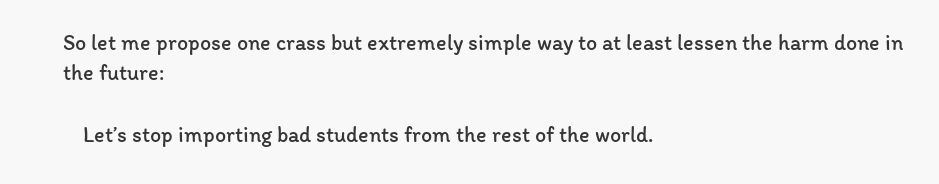So let me propose one crass but extremely simple way to at least lessen the harm done in the future:

    Let’s stop importing bad students from the rest of the world.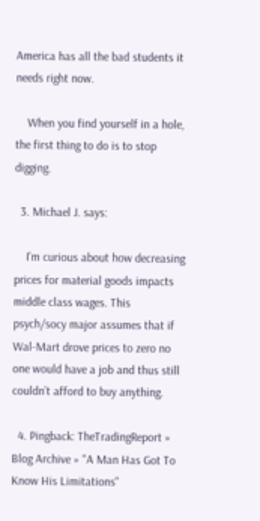America has all the bad students it needs right now.

    When you find yourself in a hole, the first thing to do is to stop digging.

  3. Michael J. says:

    I’m curious about how decreasing prices for material goods impacts middle class wages. This psych/socy major assumes that if Wal-Mart drove prices to zero no one would have a job and thus still couldn’t afford to buy anything.

  4. Pingback: TheTradingReport » Blog Archive » "A Man Has Got To Know His Limitations"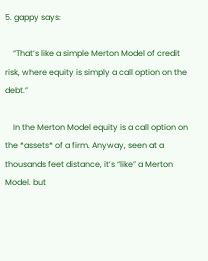5. gappy says:

    “That’s like a simple Merton Model of credit risk, where equity is simply a call option on the debt.”

    In the Merton Model equity is a call option on the *assets* of a firm. Anyway, seen at a thousands feet distance, it’s “like” a Merton Model. but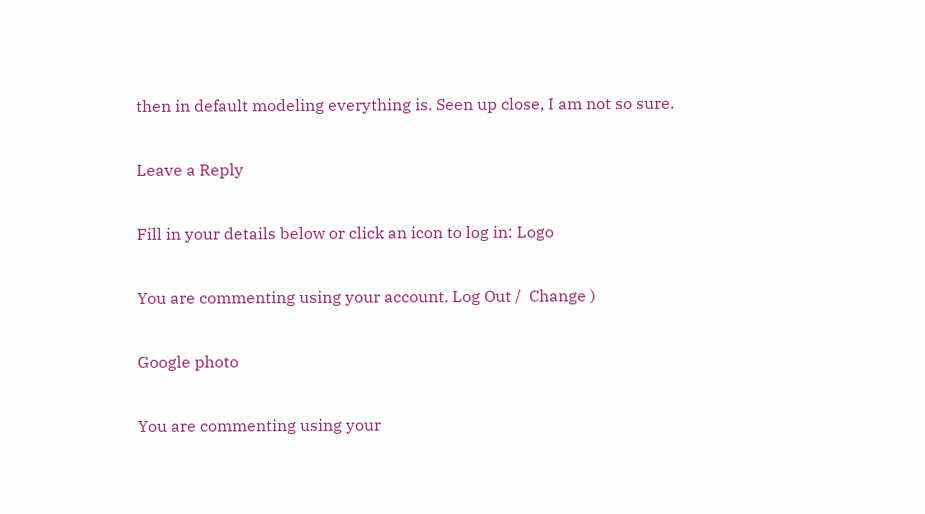then in default modeling everything is. Seen up close, I am not so sure.

Leave a Reply

Fill in your details below or click an icon to log in: Logo

You are commenting using your account. Log Out /  Change )

Google photo

You are commenting using your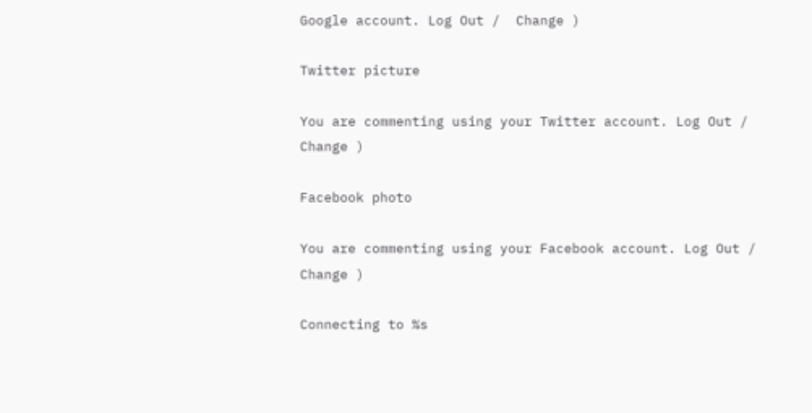Google account. Log Out /  Change )

Twitter picture

You are commenting using your Twitter account. Log Out /  Change )

Facebook photo

You are commenting using your Facebook account. Log Out /  Change )

Connecting to %s